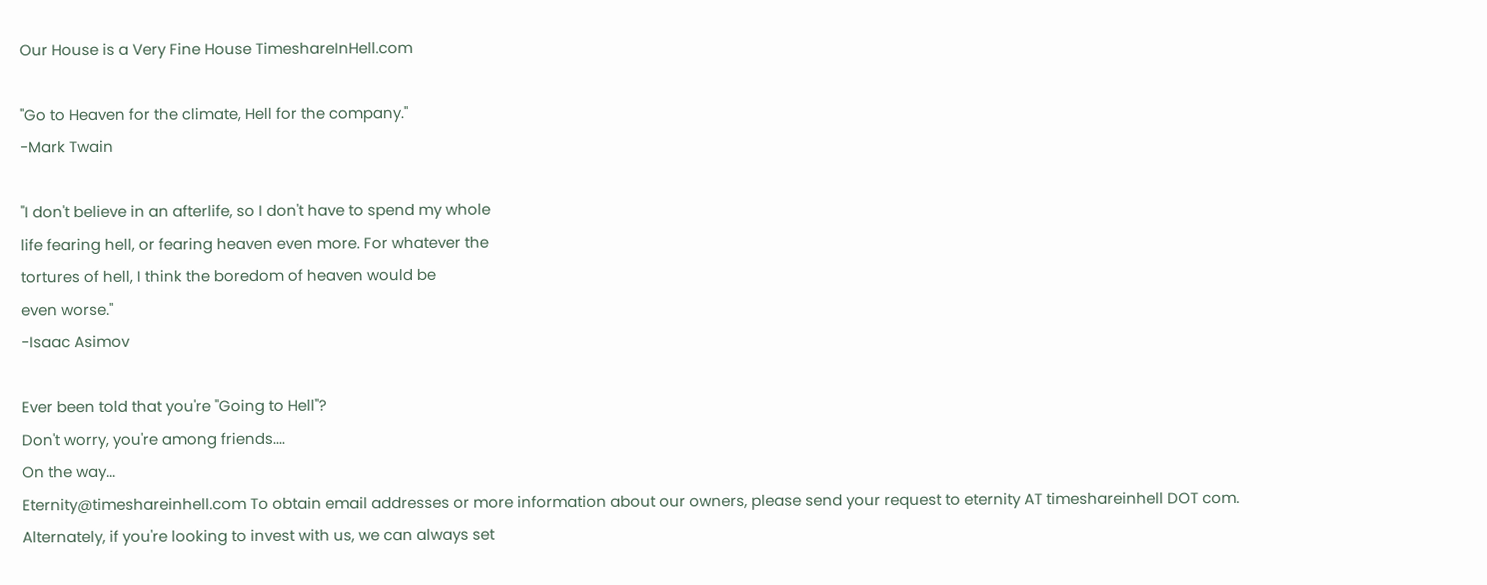Our House is a Very Fine House TimeshareInHell.com

"Go to Heaven for the climate, Hell for the company."
-Mark Twain

"I don't believe in an afterlife, so I don't have to spend my whole
life fearing hell, or fearing heaven even more. For whatever the
tortures of hell, I think the boredom of heaven would be
even worse."
-Isaac Asimov

Ever been told that you're "Going to Hell"?
Don't worry, you're among friends....
On the way...
Eternity@timeshareinhell.com To obtain email addresses or more information about our owners, please send your request to eternity AT timeshareinhell DOT com.
Alternately, if you're looking to invest with us, we can always set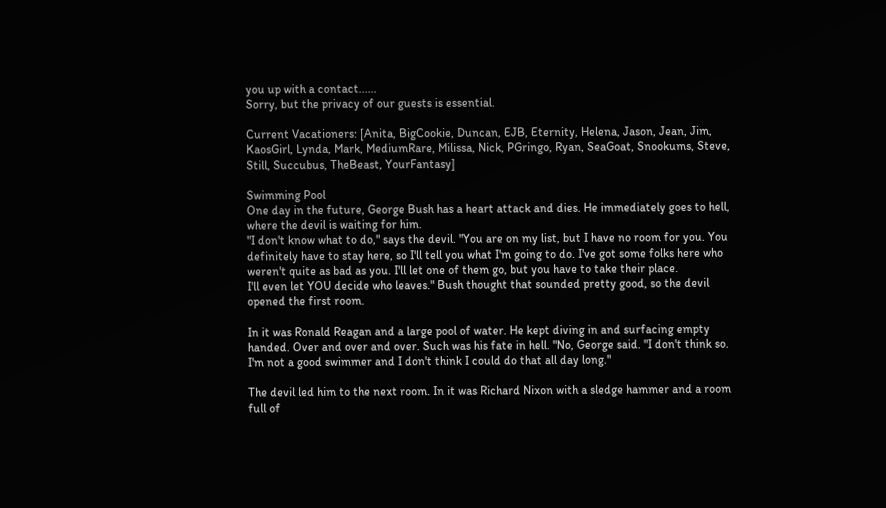you up with a contact......
Sorry, but the privacy of our guests is essential.

Current Vacationers: [Anita, BigCookie, Duncan, EJB, Eternity, Helena, Jason, Jean, Jim, KaosGirl, Lynda, Mark, MediumRare, Milissa, Nick, PGringo, Ryan, SeaGoat, Snookums, Steve, Still, Succubus, TheBeast, YourFantasy]

Swimming Pool
One day in the future, George Bush has a heart attack and dies. He immediately goes to hell, where the devil is waiting for him.
"I don't know what to do," says the devil. "You are on my list, but I have no room for you. You definitely have to stay here, so I'll tell you what I'm going to do. I've got some folks here who weren't quite as bad as you. I'll let one of them go, but you have to take their place.
I'll even let YOU decide who leaves." Bush thought that sounded pretty good, so the devil opened the first room.

In it was Ronald Reagan and a large pool of water. He kept diving in and surfacing empty handed. Over and over and over. Such was his fate in hell. "No, George said. "I don't think so. I'm not a good swimmer and I don't think I could do that all day long."

The devil led him to the next room. In it was Richard Nixon with a sledge hammer and a room full of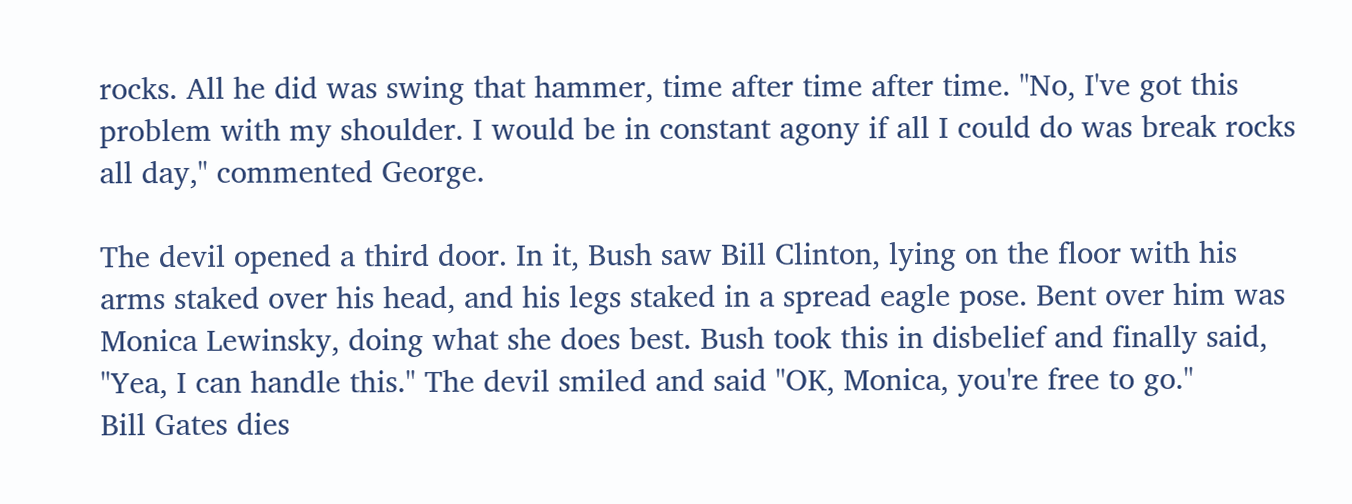rocks. All he did was swing that hammer, time after time after time. "No, I've got this problem with my shoulder. I would be in constant agony if all I could do was break rocks all day," commented George.

The devil opened a third door. In it, Bush saw Bill Clinton, lying on the floor with his arms staked over his head, and his legs staked in a spread eagle pose. Bent over him was Monica Lewinsky, doing what she does best. Bush took this in disbelief and finally said, "Yea, I can handle this." The devil smiled and said "OK, Monica, you're free to go."
Bill Gates dies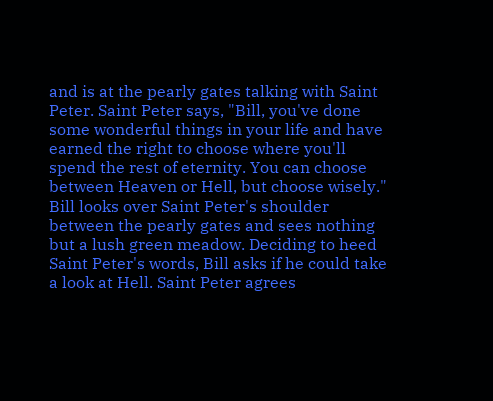and is at the pearly gates talking with Saint Peter. Saint Peter says, "Bill, you've done some wonderful things in your life and have earned the right to choose where you'll spend the rest of eternity. You can choose between Heaven or Hell, but choose wisely."
Bill looks over Saint Peter's shoulder between the pearly gates and sees nothing but a lush green meadow. Deciding to heed Saint Peter's words, Bill asks if he could take a look at Hell. Saint Peter agrees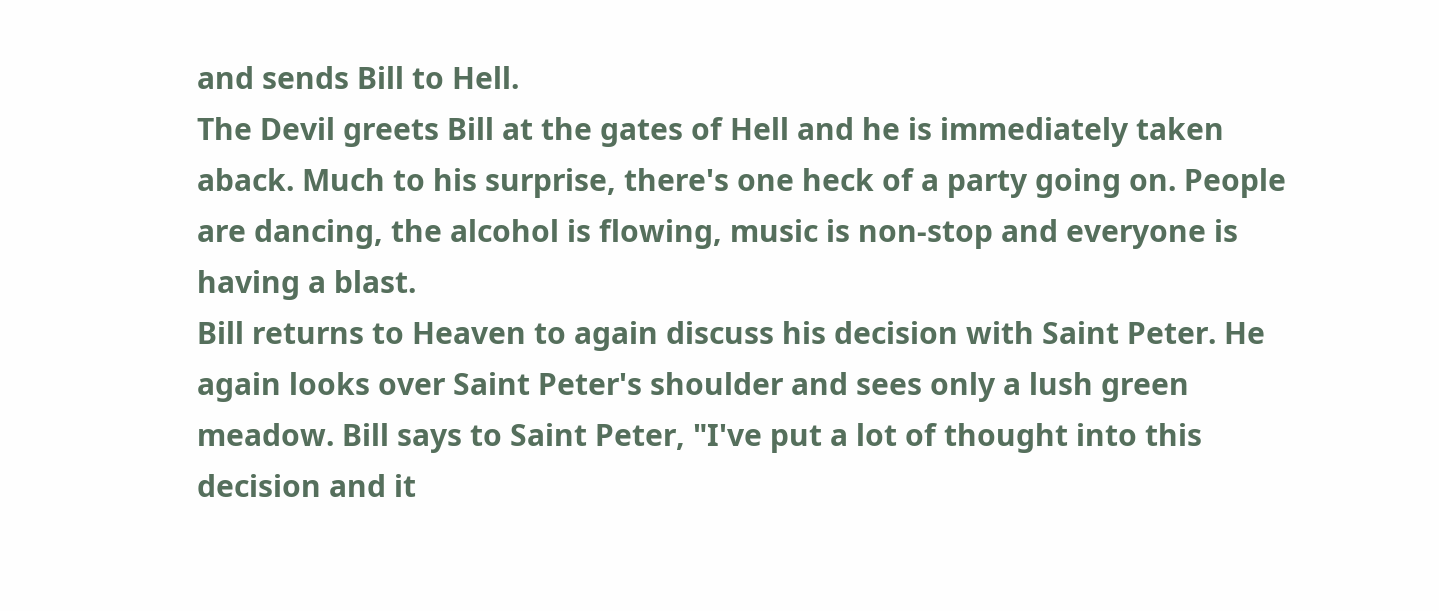and sends Bill to Hell.
The Devil greets Bill at the gates of Hell and he is immediately taken aback. Much to his surprise, there's one heck of a party going on. People are dancing, the alcohol is flowing, music is non-stop and everyone is having a blast.
Bill returns to Heaven to again discuss his decision with Saint Peter. He again looks over Saint Peter's shoulder and sees only a lush green meadow. Bill says to Saint Peter, "I've put a lot of thought into this decision and it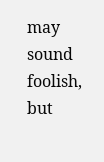may sound foolish, but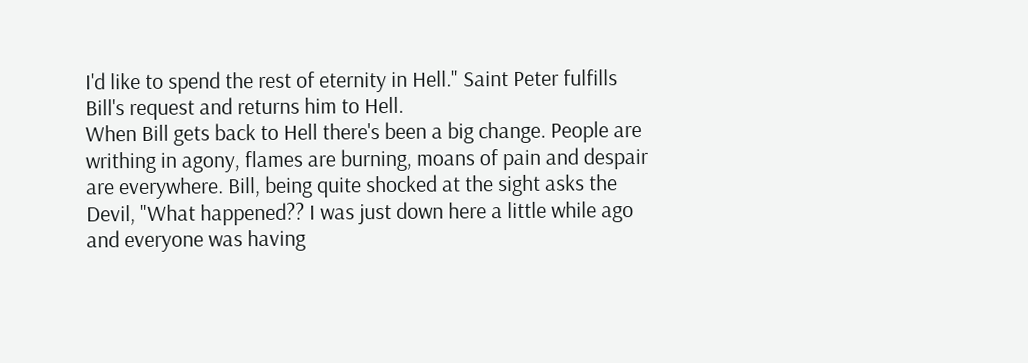I'd like to spend the rest of eternity in Hell." Saint Peter fulfills Bill's request and returns him to Hell.
When Bill gets back to Hell there's been a big change. People are writhing in agony, flames are burning, moans of pain and despair are everywhere. Bill, being quite shocked at the sight asks the Devil, "What happened?? I was just down here a little while ago and everyone was having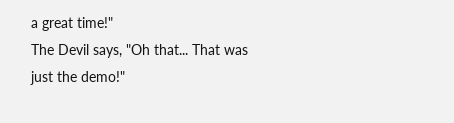a great time!"
The Devil says, "Oh that... That was just the demo!"